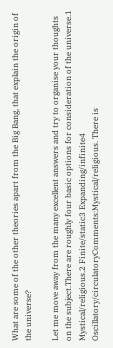What are some of the other theories apart from the Big Bang, that explain the origin of the universe?

Let me move away from the many excellent answers and try to organise your thoughts on the subject.There are roughly four basic options for consideration of the universe.1 Mystical/religious.2 Finite/static3 Expanding/infinite4 Oscillatory/circulatoryComments:Mystical/religious. There is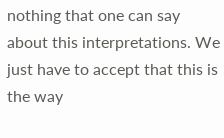nothing that one can say about this interpretations. We just have to accept that this is the way